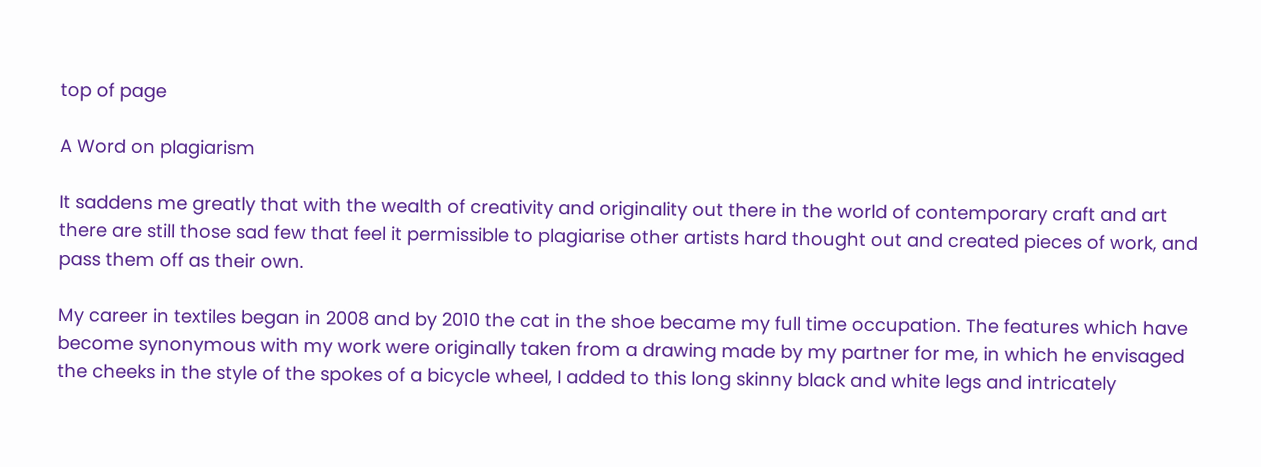top of page

A Word on plagiarism

It saddens me greatly that with the wealth of creativity and originality out there in the world of contemporary craft and art there are still those sad few that feel it permissible to plagiarise other artists hard thought out and created pieces of work, and pass them off as their own.

My career in textiles began in 2008 and by 2010 the cat in the shoe became my full time occupation. The features which have become synonymous with my work were originally taken from a drawing made by my partner for me, in which he envisaged the cheeks in the style of the spokes of a bicycle wheel, I added to this long skinny black and white legs and intricately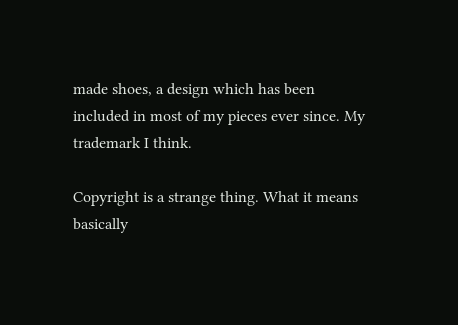made shoes, a design which has been included in most of my pieces ever since. My trademark I think.

Copyright is a strange thing. What it means basically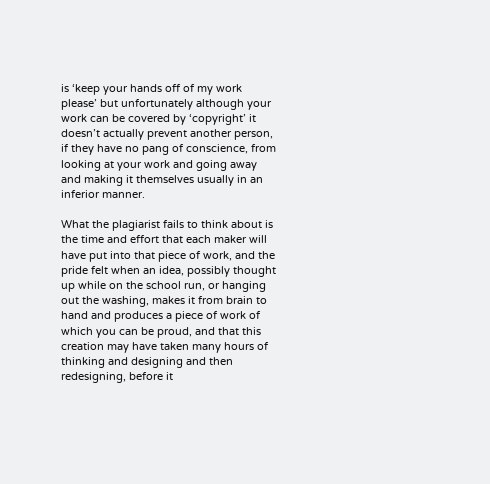is ‘keep your hands off of my work please’ but unfortunately although your work can be covered by ‘copyright’ it doesn’t actually prevent another person, if they have no pang of conscience, from looking at your work and going away and making it themselves usually in an inferior manner.

What the plagiarist fails to think about is the time and effort that each maker will have put into that piece of work, and the pride felt when an idea, possibly thought up while on the school run, or hanging out the washing, makes it from brain to hand and produces a piece of work of which you can be proud, and that this creation may have taken many hours of thinking and designing and then redesigning, before it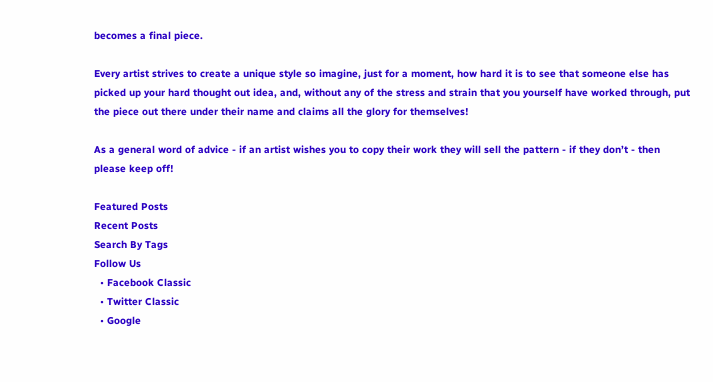becomes a final piece.

Every artist strives to create a unique style so imagine, just for a moment, how hard it is to see that someone else has picked up your hard thought out idea, and, without any of the stress and strain that you yourself have worked through, put the piece out there under their name and claims all the glory for themselves!

As a general word of advice - if an artist wishes you to copy their work they will sell the pattern - if they don’t - then please keep off!

Featured Posts
Recent Posts
Search By Tags
Follow Us
  • Facebook Classic
  • Twitter Classic
  • Google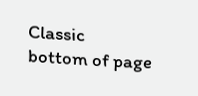Classic
bottom of page